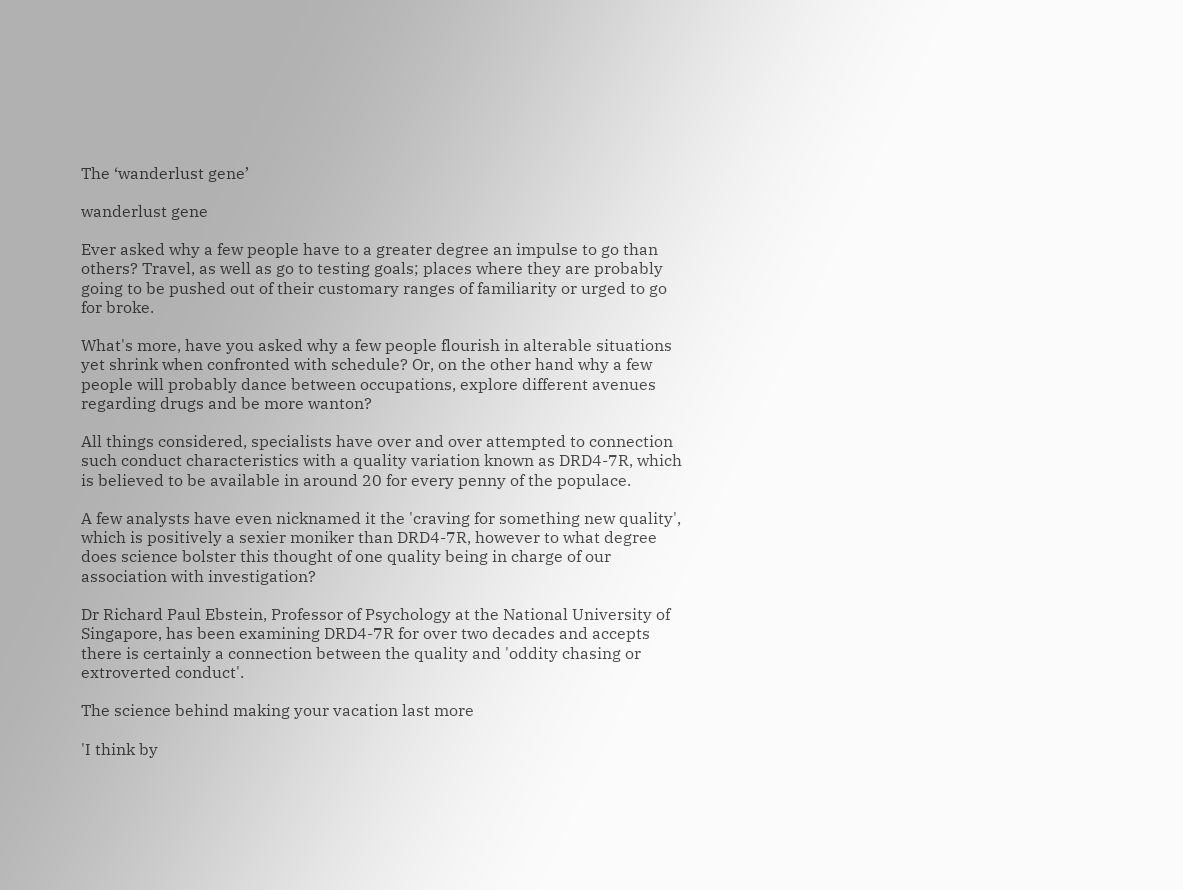The ‘wanderlust gene’

wanderlust gene

Ever asked why a few people have to a greater degree an impulse to go than others? Travel, as well as go to testing goals; places where they are probably going to be pushed out of their customary ranges of familiarity or urged to go for broke.

What's more, have you asked why a few people flourish in alterable situations yet shrink when confronted with schedule? Or, on the other hand why a few people will probably dance between occupations, explore different avenues regarding drugs and be more wanton?

All things considered, specialists have over and over attempted to connection such conduct characteristics with a quality variation known as DRD4-7R, which is believed to be available in around 20 for every penny of the populace.

A few analysts have even nicknamed it the 'craving for something new quality', which is positively a sexier moniker than DRD4-7R, however to what degree does science bolster this thought of one quality being in charge of our association with investigation?

Dr Richard Paul Ebstein, Professor of Psychology at the National University of Singapore, has been examining DRD4-7R for over two decades and accepts there is certainly a connection between the quality and 'oddity chasing or extroverted conduct'.

The science behind making your vacation last more

'I think by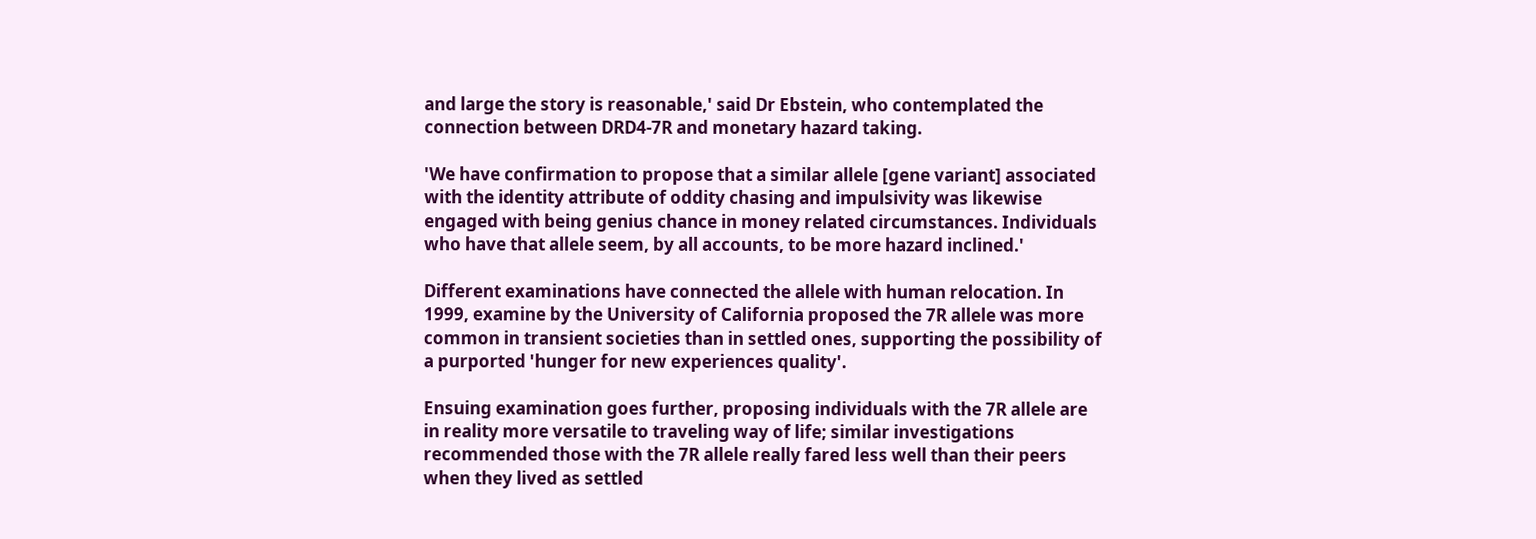and large the story is reasonable,' said Dr Ebstein, who contemplated the connection between DRD4-7R and monetary hazard taking.

'We have confirmation to propose that a similar allele [gene variant] associated with the identity attribute of oddity chasing and impulsivity was likewise engaged with being genius chance in money related circumstances. Individuals who have that allele seem, by all accounts, to be more hazard inclined.'

Different examinations have connected the allele with human relocation. In 1999, examine by the University of California proposed the 7R allele was more common in transient societies than in settled ones, supporting the possibility of a purported 'hunger for new experiences quality'.

Ensuing examination goes further, proposing individuals with the 7R allele are in reality more versatile to traveling way of life; similar investigations recommended those with the 7R allele really fared less well than their peers when they lived as settled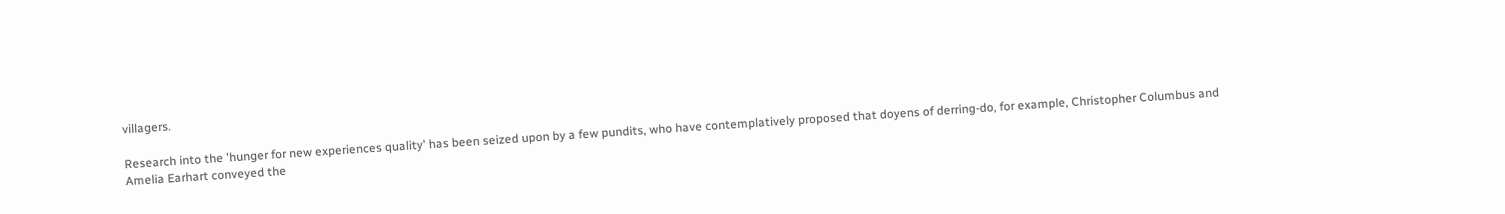villagers.

Research into the 'hunger for new experiences quality' has been seized upon by a few pundits, who have contemplatively proposed that doyens of derring-do, for example, Christopher Columbus and Amelia Earhart conveyed the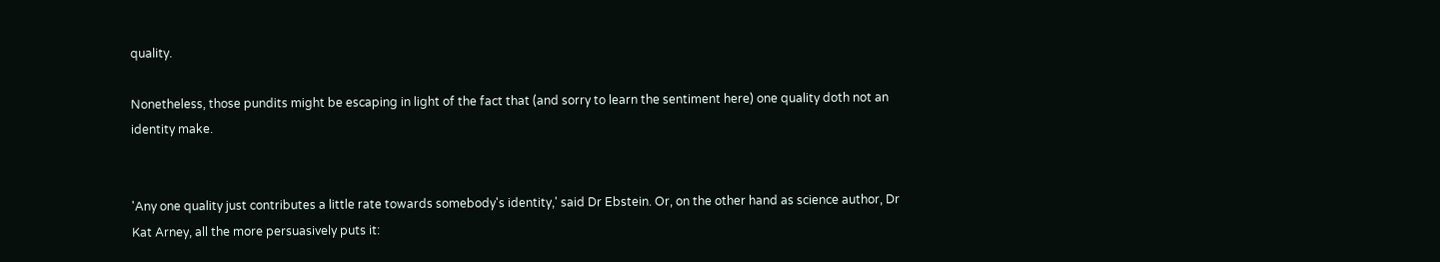quality.

Nonetheless, those pundits might be escaping in light of the fact that (and sorry to learn the sentiment here) one quality doth not an identity make.


'Any one quality just contributes a little rate towards somebody's identity,' said Dr Ebstein. Or, on the other hand as science author, Dr Kat Arney, all the more persuasively puts it: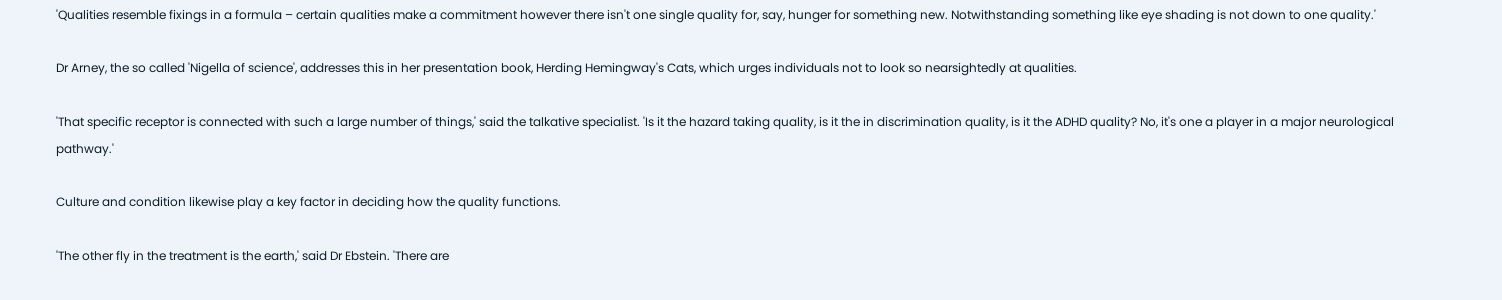'Qualities resemble fixings in a formula – certain qualities make a commitment however there isn't one single quality for, say, hunger for something new. Notwithstanding something like eye shading is not down to one quality.'

Dr Arney, the so called 'Nigella of science', addresses this in her presentation book, Herding Hemingway's Cats, which urges individuals not to look so nearsightedly at qualities.

'That specific receptor is connected with such a large number of things,' said the talkative specialist. 'Is it the hazard taking quality, is it the in discrimination quality, is it the ADHD quality? No, it's one a player in a major neurological pathway.'

Culture and condition likewise play a key factor in deciding how the quality functions.

'The other fly in the treatment is the earth,' said Dr Ebstein. 'There are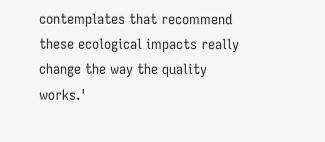contemplates that recommend these ecological impacts really change the way the quality works.'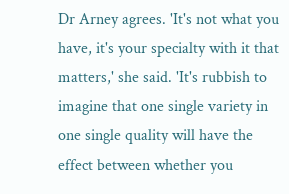Dr Arney agrees. 'It's not what you have, it's your specialty with it that matters,' she said. 'It's rubbish to imagine that one single variety in one single quality will have the effect between whether you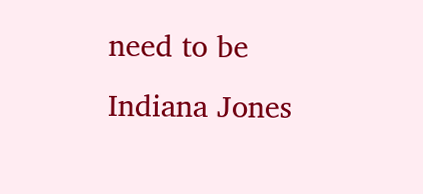need to be Indiana Jones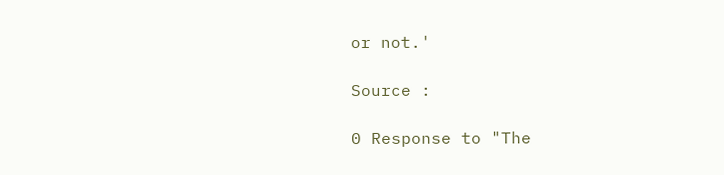or not.'

Source :

0 Response to "The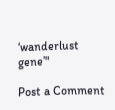‘wanderlust gene’"

Post a Comment